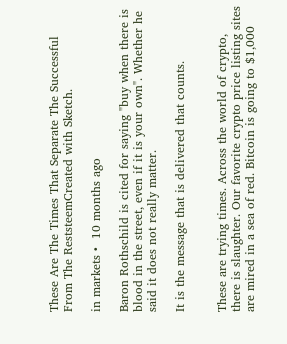These Are The Times That Separate The Successful From The ReststeemCreated with Sketch.

in markets •  10 months ago

Baron Rothschild is cited for saying "buy when there is blood in the street, even if it is your own". Whether he said it does not really matter.

It is the message that is delivered that counts.


These are trying times. Across the world of crypto, there is slaughter. Our favorite crypto price listing sites are mired in a sea of red. Bitcoin is going to $1,000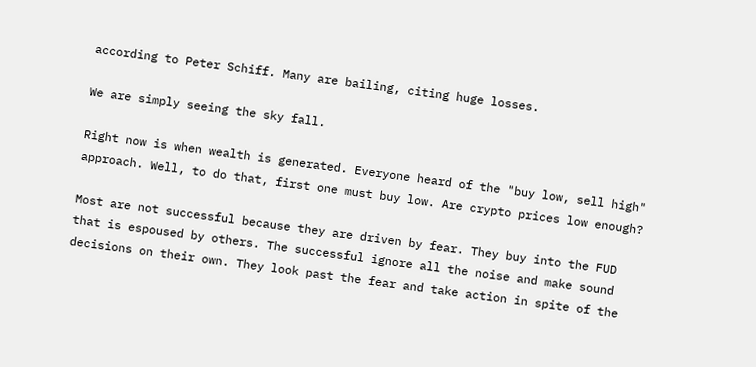according to Peter Schiff. Many are bailing, citing huge losses.

We are simply seeing the sky fall.

Right now is when wealth is generated. Everyone heard of the "buy low, sell high" approach. Well, to do that, first one must buy low. Are crypto prices low enough?

Most are not successful because they are driven by fear. They buy into the FUD that is espoused by others. The successful ignore all the noise and make sound decisions on their own. They look past the fear and take action in spite of the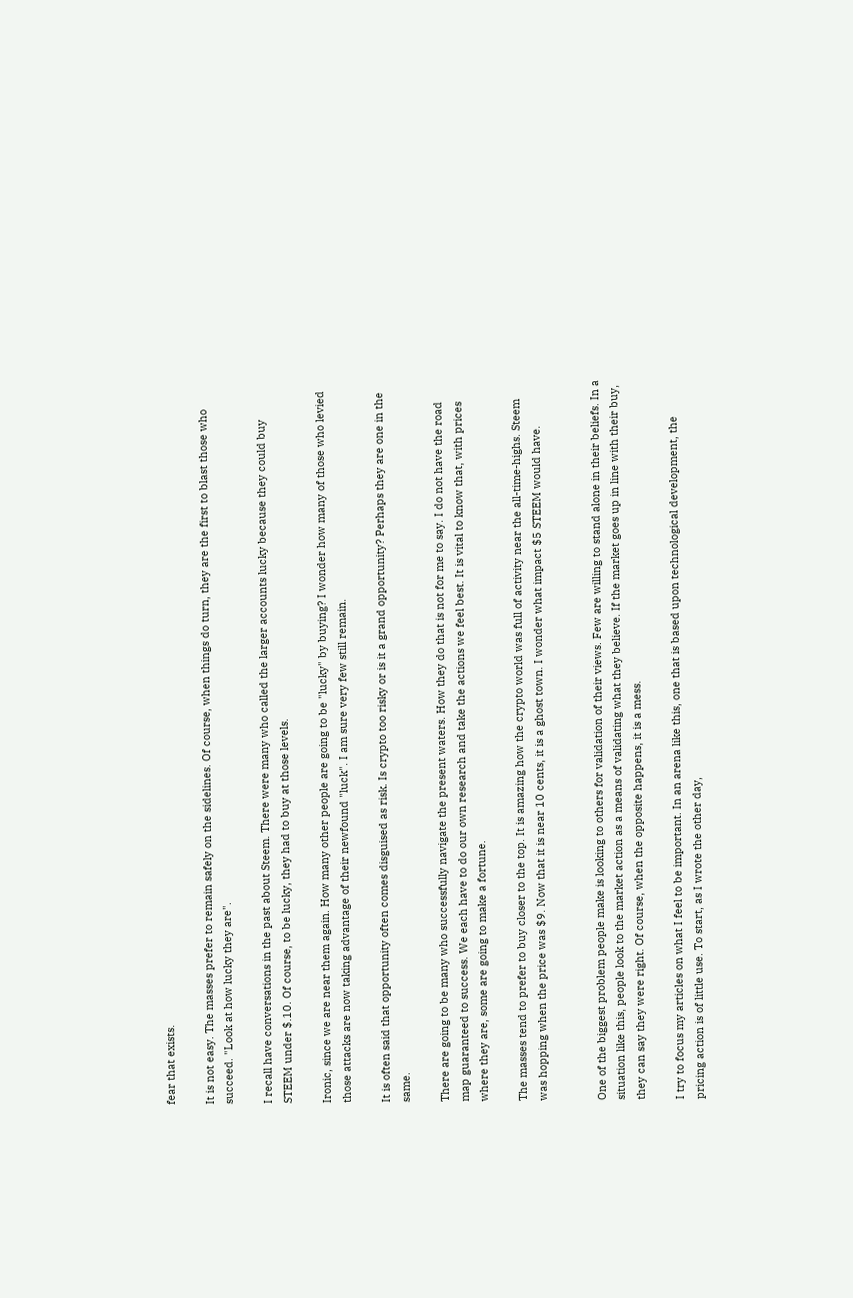fear that exists.

It is not easy. The masses prefer to remain safely on the sidelines. Of course, when things do turn, they are the first to blast those who succeed. "Look at how lucky they are".

I recall have conversations in the past about Steem. There were many who called the larger accounts lucky because they could buy STEEM under $.10. Of course, to be lucky, they had to buy at those levels.

Ironic, since we are near them again. How many other people are going to be "lucky" by buying? I wonder how many of those who levied those attacks are now taking advantage of their newfound "luck". I am sure very few still remain.

It is often said that opportunity often comes disguised as risk. Is crypto too risky or is it a grand opportunity? Perhaps they are one in the same.

There are going to be many who successfully navigate the present waters. How they do that is not for me to say. I do not have the road map guaranteed to success. We each have to do our own research and take the actions we feel best. It is vital to know that, with prices where they are, some are going to make a fortune.

The masses tend to prefer to buy closer to the top. It is amazing how the crypto world was full of activity near the all-time-highs. Steem was hopping when the price was $9. Now that it is near 10 cents, it is a ghost town. I wonder what impact $5 STEEM would have.


One of the biggest problem people make is looking to others for validation of their views. Few are willing to stand alone in their beliefs. In a situation like this, people look to the market action as a means of validating what they believe. If the market goes up in line with their buy, they can say they were right. Of course, when the opposite happens, it is a mess.

I try to focus my articles on what I feel to be important. In an arena like this, one that is based upon technological development, the pricing action is of little use. To start, as I wrote the other day,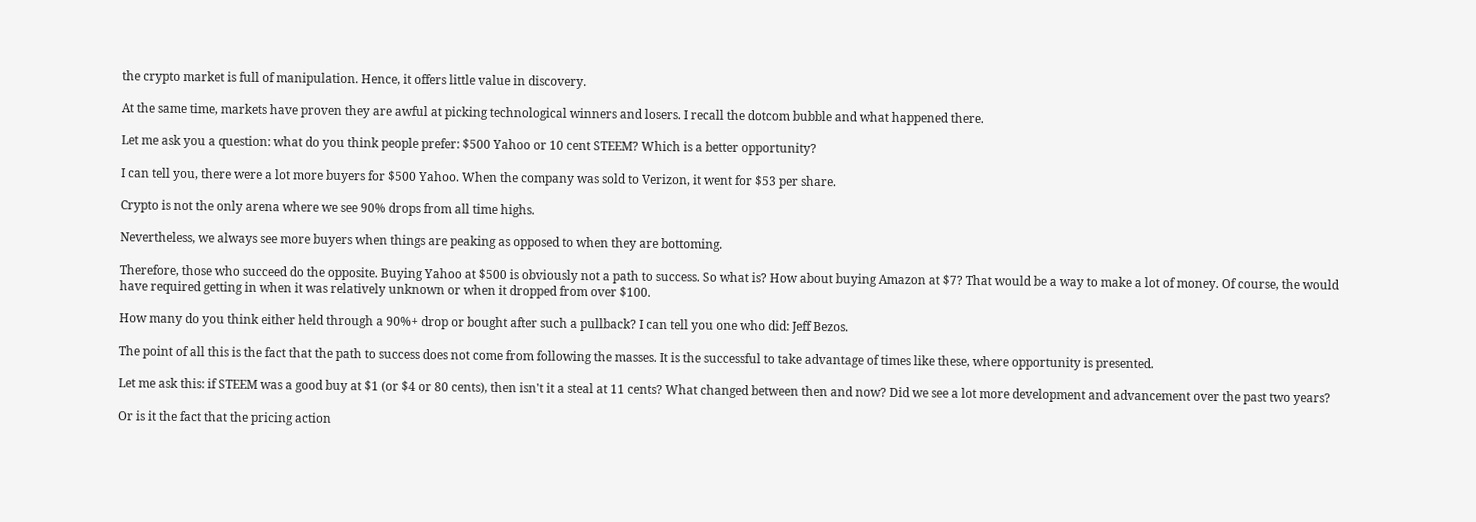the crypto market is full of manipulation. Hence, it offers little value in discovery.

At the same time, markets have proven they are awful at picking technological winners and losers. I recall the dotcom bubble and what happened there.

Let me ask you a question: what do you think people prefer: $500 Yahoo or 10 cent STEEM? Which is a better opportunity?

I can tell you, there were a lot more buyers for $500 Yahoo. When the company was sold to Verizon, it went for $53 per share.

Crypto is not the only arena where we see 90% drops from all time highs.

Nevertheless, we always see more buyers when things are peaking as opposed to when they are bottoming.

Therefore, those who succeed do the opposite. Buying Yahoo at $500 is obviously not a path to success. So what is? How about buying Amazon at $7? That would be a way to make a lot of money. Of course, the would have required getting in when it was relatively unknown or when it dropped from over $100.

How many do you think either held through a 90%+ drop or bought after such a pullback? I can tell you one who did: Jeff Bezos.

The point of all this is the fact that the path to success does not come from following the masses. It is the successful to take advantage of times like these, where opportunity is presented.

Let me ask this: if STEEM was a good buy at $1 (or $4 or 80 cents), then isn't it a steal at 11 cents? What changed between then and now? Did we see a lot more development and advancement over the past two years?

Or is it the fact that the pricing action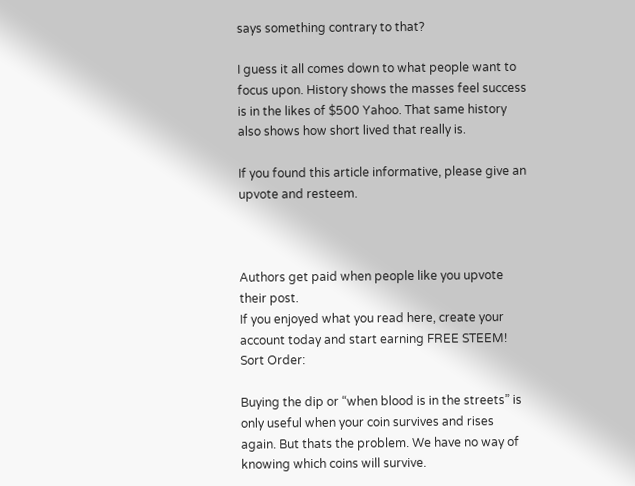says something contrary to that?

I guess it all comes down to what people want to focus upon. History shows the masses feel success is in the likes of $500 Yahoo. That same history also shows how short lived that really is.

If you found this article informative, please give an upvote and resteem.



Authors get paid when people like you upvote their post.
If you enjoyed what you read here, create your account today and start earning FREE STEEM!
Sort Order:

Buying the dip or “when blood is in the streets” is only useful when your coin survives and rises again. But thats the problem. We have no way of knowing which coins will survive.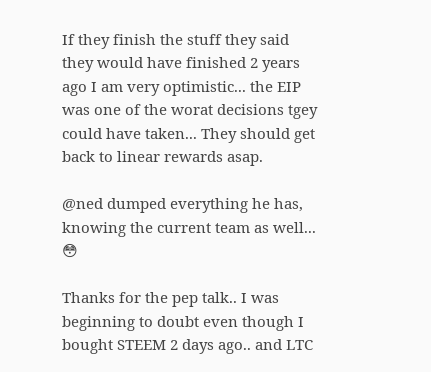If they finish the stuff they said they would have finished 2 years ago I am very optimistic... the EIP was one of the worat decisions tgey could have taken... They should get back to linear rewards asap.

@ned dumped everything he has, knowing the current team as well... 😳

Thanks for the pep talk.. I was beginning to doubt even though I bought STEEM 2 days ago.. and LTC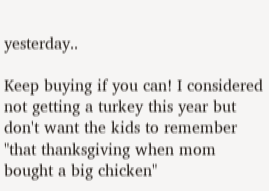yesterday..

Keep buying if you can! I considered not getting a turkey this year but don't want the kids to remember "that thanksgiving when mom bought a big chicken"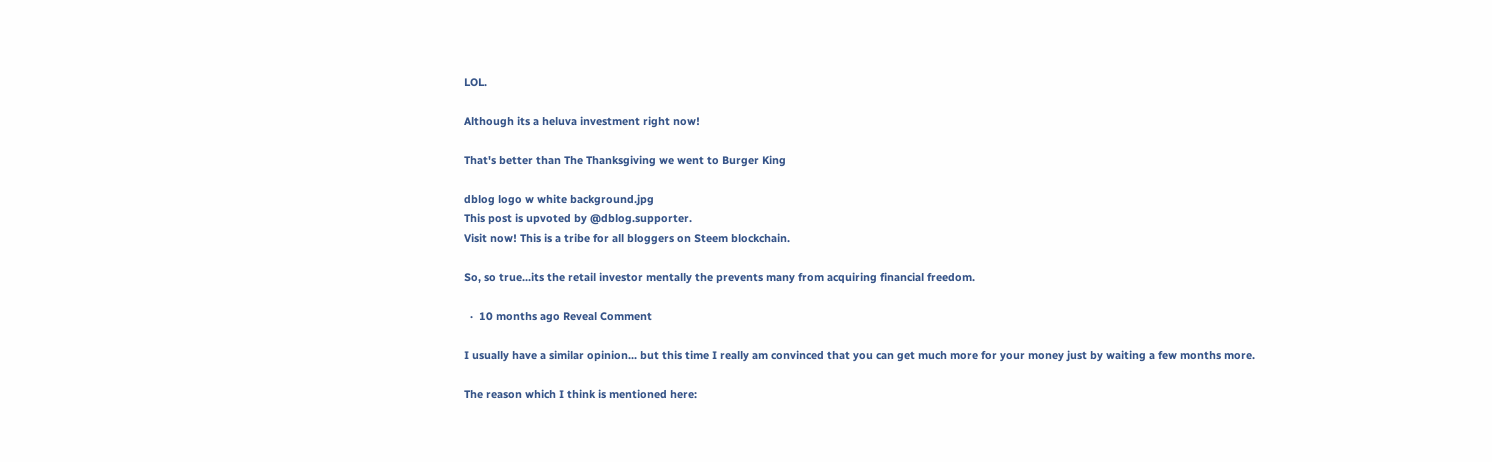LOL.

Although its a heluva investment right now!

That's better than The Thanksgiving we went to Burger King

dblog logo w white background.jpg
This post is upvoted by @dblog.supporter.
Visit now! This is a tribe for all bloggers on Steem blockchain.

So, so true...its the retail investor mentally the prevents many from acquiring financial freedom.

  ·  10 months ago Reveal Comment

I usually have a similar opinion... but this time I really am convinced that you can get much more for your money just by waiting a few months more.

The reason which I think is mentioned here: